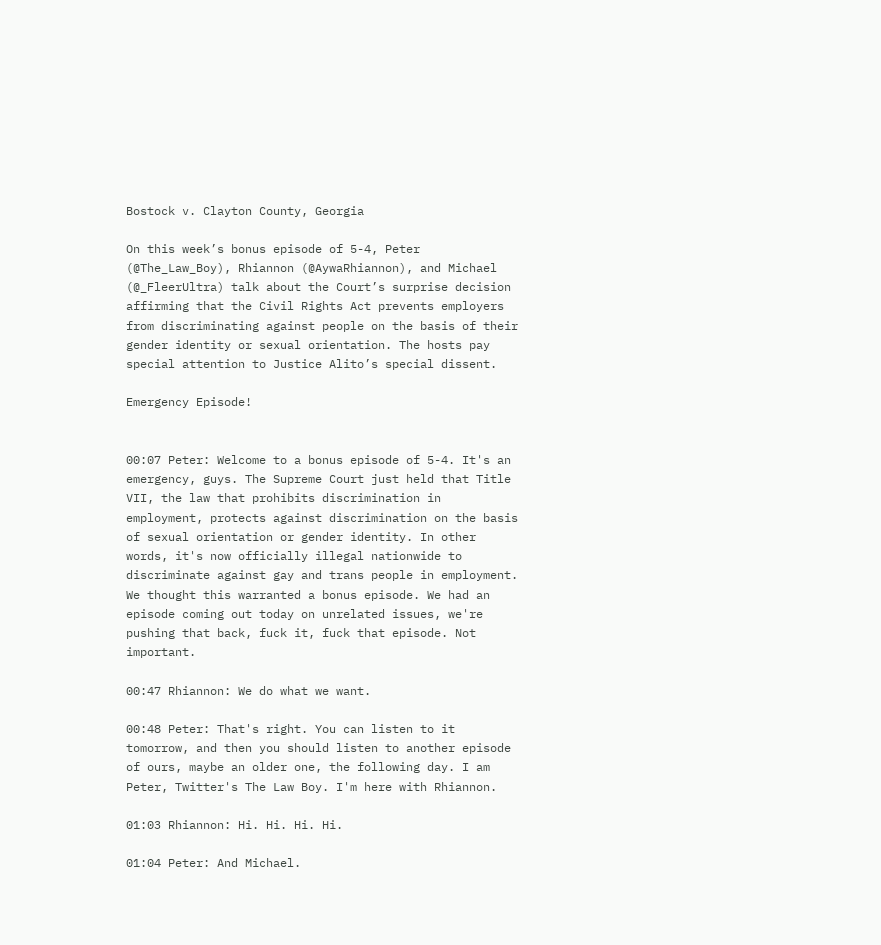Bostock v. Clayton County, Georgia

On this week’s bonus episode of 5-4, Peter (@The_Law_Boy), Rhiannon (@AywaRhiannon), and Michael (@_FleerUltra) talk about the Court’s surprise decision affirming that the Civil Rights Act prevents employers from discriminating against people on the basis of their gender identity or sexual orientation. The hosts pay special attention to Justice Alito’s special dissent.

Emergency Episode!


00:07 Peter: Welcome to a bonus episode of 5-4. It's an emergency, guys. The Supreme Court just held that Title VII, the law that prohibits discrimination in employment, protects against discrimination on the basis of sexual orientation or gender identity. In other words, it's now officially illegal nationwide to discriminate against gay and trans people in employment. We thought this warranted a bonus episode. We had an episode coming out today on unrelated issues, we're pushing that back, fuck it, fuck that episode. Not important.

00:47 Rhiannon: We do what we want.

00:48 Peter: That's right. You can listen to it tomorrow, and then you should listen to another episode of ours, maybe an older one, the following day. I am Peter, Twitter's The Law Boy. I'm here with Rhiannon.

01:03 Rhiannon: Hi. Hi. Hi. Hi.

01:04 Peter: And Michael.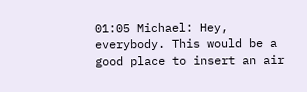01:05 Michael: Hey, everybody. This would be a good place to insert an air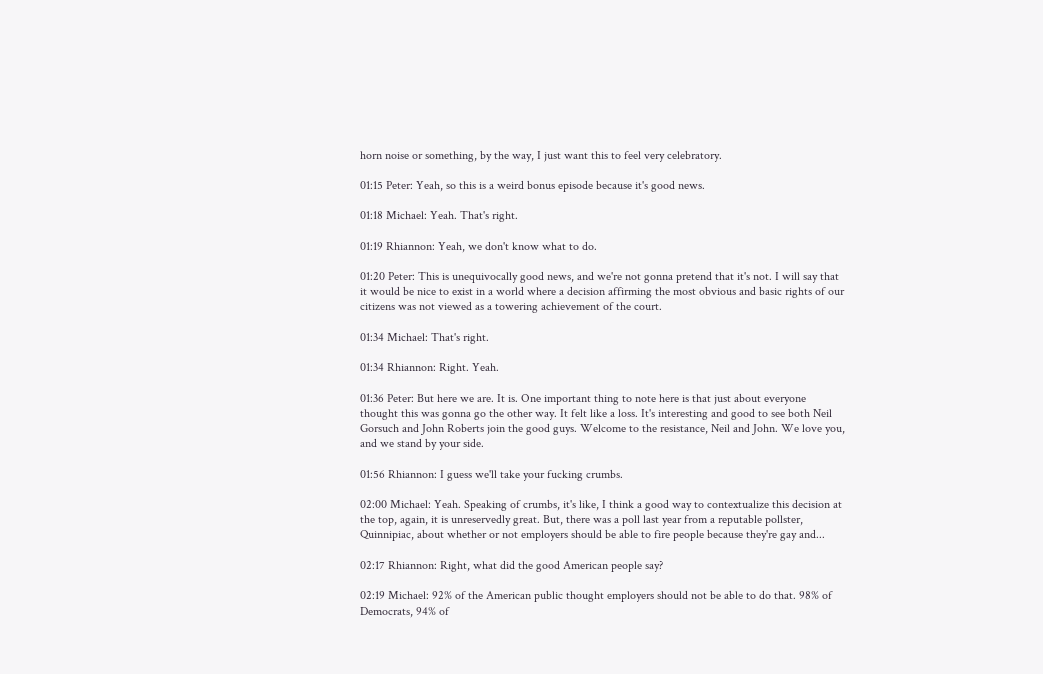horn noise or something, by the way, I just want this to feel very celebratory.

01:15 Peter: Yeah, so this is a weird bonus episode because it's good news.

01:18 Michael: Yeah. That's right.

01:19 Rhiannon: Yeah, we don't know what to do.

01:20 Peter: This is unequivocally good news, and we're not gonna pretend that it's not. I will say that it would be nice to exist in a world where a decision affirming the most obvious and basic rights of our citizens was not viewed as a towering achievement of the court.

01:34 Michael: That's right.

01:34 Rhiannon: Right. Yeah.

01:36 Peter: But here we are. It is. One important thing to note here is that just about everyone thought this was gonna go the other way. It felt like a loss. It's interesting and good to see both Neil Gorsuch and John Roberts join the good guys. Welcome to the resistance, Neil and John. We love you, and we stand by your side.

01:56 Rhiannon: I guess we'll take your fucking crumbs.

02:00 Michael: Yeah. Speaking of crumbs, it's like, I think a good way to contextualize this decision at the top, again, it is unreservedly great. But, there was a poll last year from a reputable pollster, Quinnipiac, about whether or not employers should be able to fire people because they're gay and...

02:17 Rhiannon: Right, what did the good American people say?

02:19 Michael: 92% of the American public thought employers should not be able to do that. 98% of Democrats, 94% of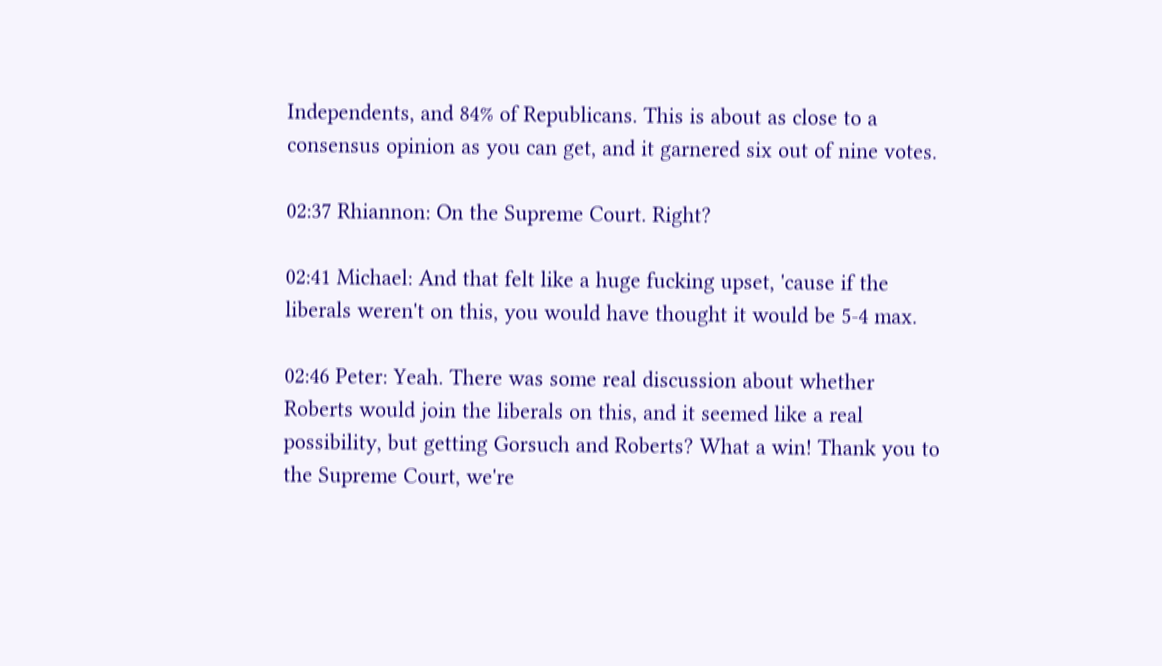Independents, and 84% of Republicans. This is about as close to a consensus opinion as you can get, and it garnered six out of nine votes.

02:37 Rhiannon: On the Supreme Court. Right?

02:41 Michael: And that felt like a huge fucking upset, 'cause if the liberals weren't on this, you would have thought it would be 5-4 max.

02:46 Peter: Yeah. There was some real discussion about whether Roberts would join the liberals on this, and it seemed like a real possibility, but getting Gorsuch and Roberts? What a win! Thank you to the Supreme Court, we're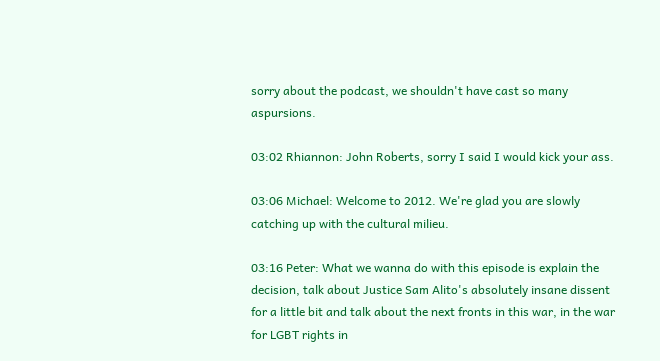sorry about the podcast, we shouldn't have cast so many aspursions.

03:02 Rhiannon: John Roberts, sorry I said I would kick your ass.

03:06 Michael: Welcome to 2012. We're glad you are slowly catching up with the cultural milieu.

03:16 Peter: What we wanna do with this episode is explain the decision, talk about Justice Sam Alito's absolutely insane dissent for a little bit and talk about the next fronts in this war, in the war for LGBT rights in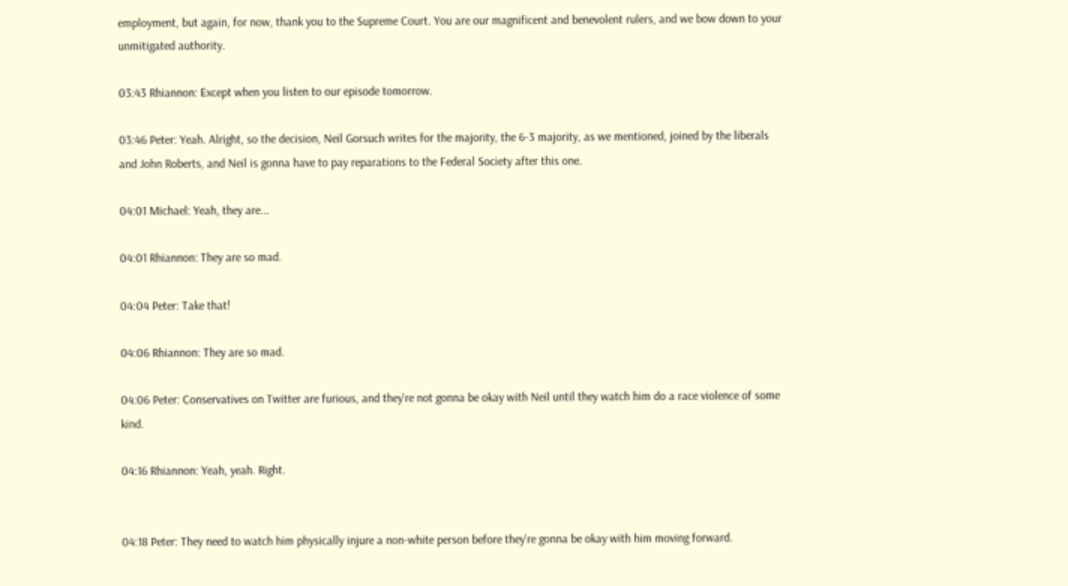employment, but again, for now, thank you to the Supreme Court. You are our magnificent and benevolent rulers, and we bow down to your unmitigated authority.

03:43 Rhiannon: Except when you listen to our episode tomorrow.

03:46 Peter: Yeah. Alright, so the decision, Neil Gorsuch writes for the majority, the 6-3 majority, as we mentioned, joined by the liberals and John Roberts, and Neil is gonna have to pay reparations to the Federal Society after this one.

04:01 Michael: Yeah, they are...

04:01 Rhiannon: They are so mad.

04:04 Peter: Take that!

04:06 Rhiannon: They are so mad.

04:06 Peter: Conservatives on Twitter are furious, and they're not gonna be okay with Neil until they watch him do a race violence of some kind.

04:16 Rhiannon: Yeah, yeah. Right.


04:18 Peter: They need to watch him physically injure a non-white person before they're gonna be okay with him moving forward.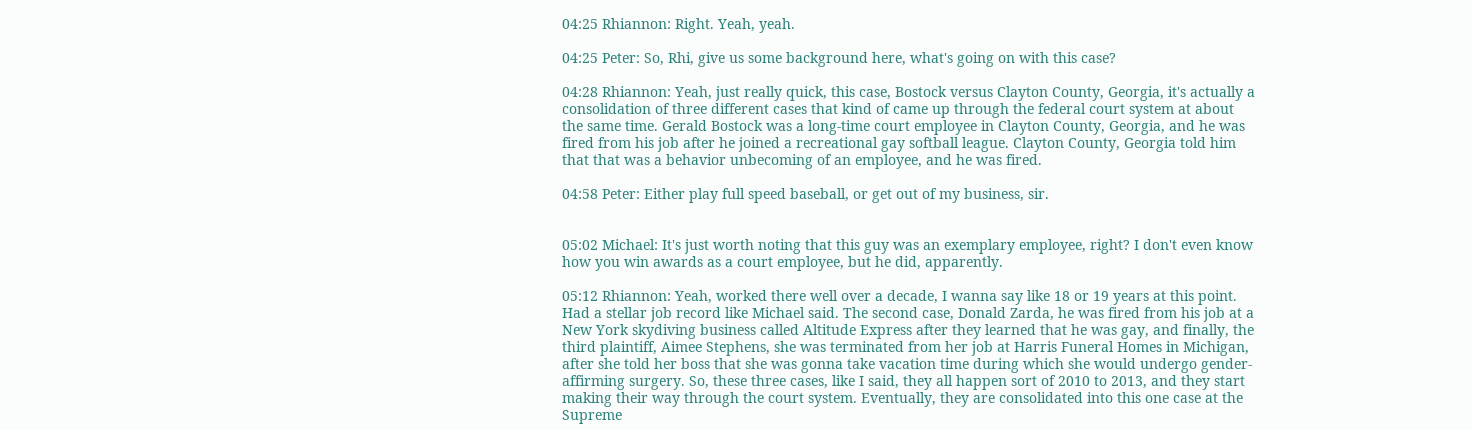04:25 Rhiannon: Right. Yeah, yeah.

04:25 Peter: So, Rhi, give us some background here, what's going on with this case?

04:28 Rhiannon: Yeah, just really quick, this case, Bostock versus Clayton County, Georgia, it's actually a consolidation of three different cases that kind of came up through the federal court system at about the same time. Gerald Bostock was a long-time court employee in Clayton County, Georgia, and he was fired from his job after he joined a recreational gay softball league. Clayton County, Georgia told him that that was a behavior unbecoming of an employee, and he was fired.

04:58 Peter: Either play full speed baseball, or get out of my business, sir.


05:02 Michael: It's just worth noting that this guy was an exemplary employee, right? I don't even know how you win awards as a court employee, but he did, apparently.

05:12 Rhiannon: Yeah, worked there well over a decade, I wanna say like 18 or 19 years at this point. Had a stellar job record like Michael said. The second case, Donald Zarda, he was fired from his job at a New York skydiving business called Altitude Express after they learned that he was gay, and finally, the third plaintiff, Aimee Stephens, she was terminated from her job at Harris Funeral Homes in Michigan, after she told her boss that she was gonna take vacation time during which she would undergo gender-affirming surgery. So, these three cases, like I said, they all happen sort of 2010 to 2013, and they start making their way through the court system. Eventually, they are consolidated into this one case at the Supreme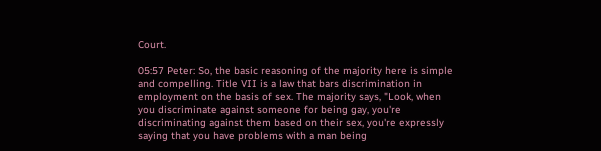Court.

05:57 Peter: So, the basic reasoning of the majority here is simple and compelling. Title VII is a law that bars discrimination in employment on the basis of sex. The majority says, "Look, when you discriminate against someone for being gay, you're discriminating against them based on their sex, you're expressly saying that you have problems with a man being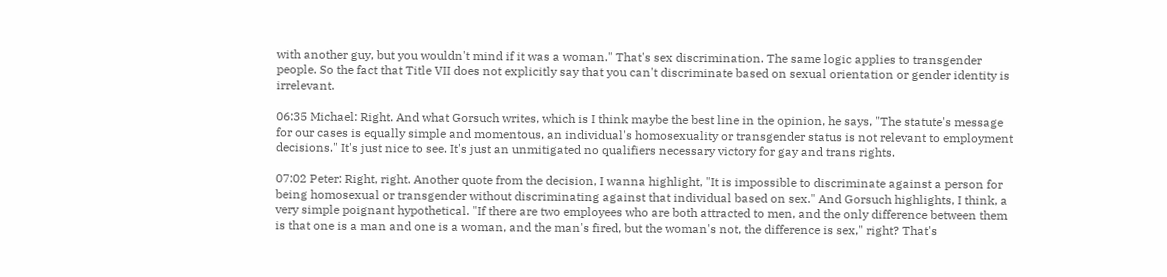with another guy, but you wouldn't mind if it was a woman." That's sex discrimination. The same logic applies to transgender people. So the fact that Title VII does not explicitly say that you can't discriminate based on sexual orientation or gender identity is irrelevant.

06:35 Michael: Right. And what Gorsuch writes, which is I think maybe the best line in the opinion, he says, "The statute's message for our cases is equally simple and momentous, an individual's homosexuality or transgender status is not relevant to employment decisions." It's just nice to see. It's just an unmitigated no qualifiers necessary victory for gay and trans rights.

07:02 Peter: Right, right. Another quote from the decision, I wanna highlight, "It is impossible to discriminate against a person for being homosexual or transgender without discriminating against that individual based on sex." And Gorsuch highlights, I think, a very simple poignant hypothetical. "If there are two employees who are both attracted to men, and the only difference between them is that one is a man and one is a woman, and the man's fired, but the woman's not, the difference is sex," right? That's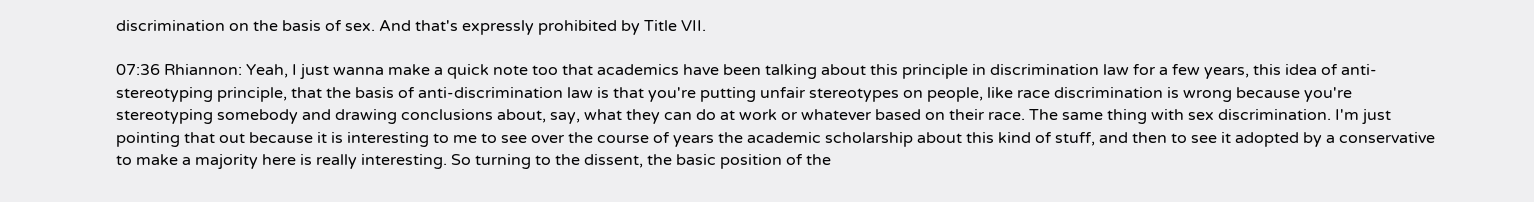discrimination on the basis of sex. And that's expressly prohibited by Title VII.

07:36 Rhiannon: Yeah, I just wanna make a quick note too that academics have been talking about this principle in discrimination law for a few years, this idea of anti-stereotyping principle, that the basis of anti-discrimination law is that you're putting unfair stereotypes on people, like race discrimination is wrong because you're stereotyping somebody and drawing conclusions about, say, what they can do at work or whatever based on their race. The same thing with sex discrimination. I'm just pointing that out because it is interesting to me to see over the course of years the academic scholarship about this kind of stuff, and then to see it adopted by a conservative to make a majority here is really interesting. So turning to the dissent, the basic position of the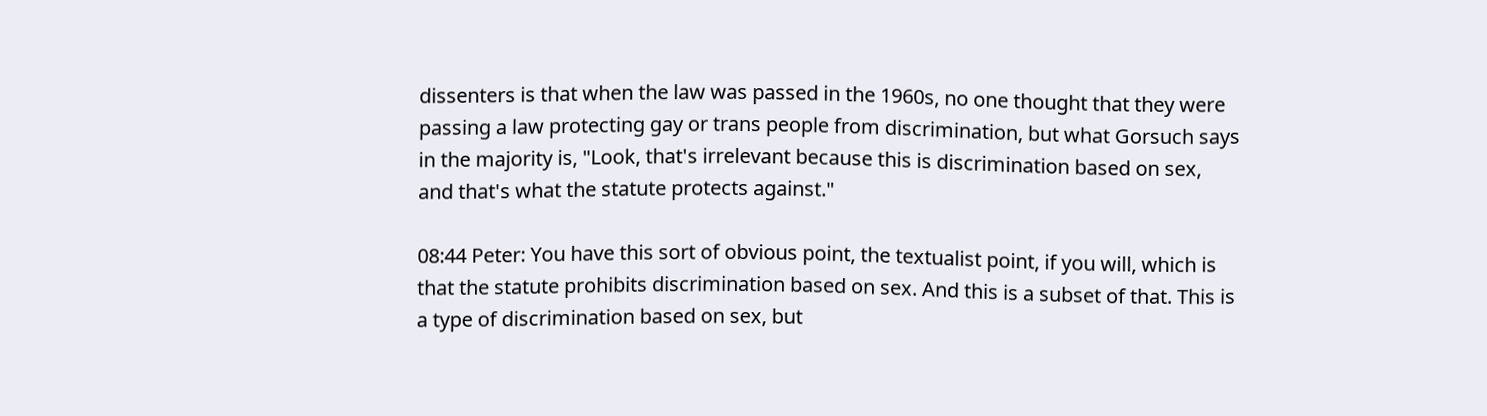dissenters is that when the law was passed in the 1960s, no one thought that they were passing a law protecting gay or trans people from discrimination, but what Gorsuch says in the majority is, "Look, that's irrelevant because this is discrimination based on sex, and that's what the statute protects against."

08:44 Peter: You have this sort of obvious point, the textualist point, if you will, which is that the statute prohibits discrimination based on sex. And this is a subset of that. This is a type of discrimination based on sex, but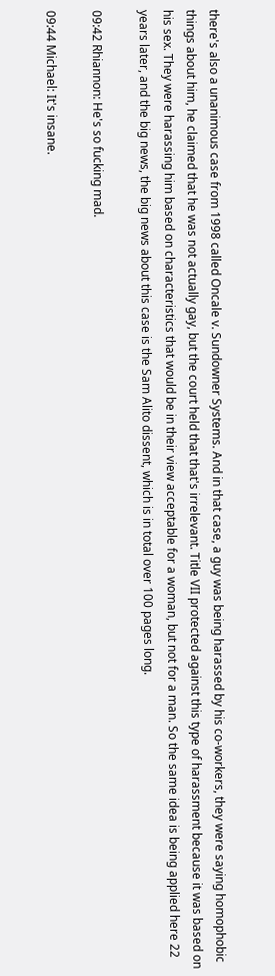there's also a unanimous case from 1998 called Oncale v. Sundowner Systems. And in that case, a guy was being harassed by his co-workers, they were saying homophobic things about him, he claimed that he was not actually gay, but the court held that that's irrelevant. Title VII protected against this type of harassment because it was based on his sex. They were harassing him based on characteristics that would be in their view acceptable for a woman, but not for a man. So the same idea is being applied here 22 years later, and the big news, the big news about this case is the Sam Alito dissent, which is in total over 100 pages long.

09:42 Rhiannon: He's so fucking mad.

09:44 Michael: It's insane.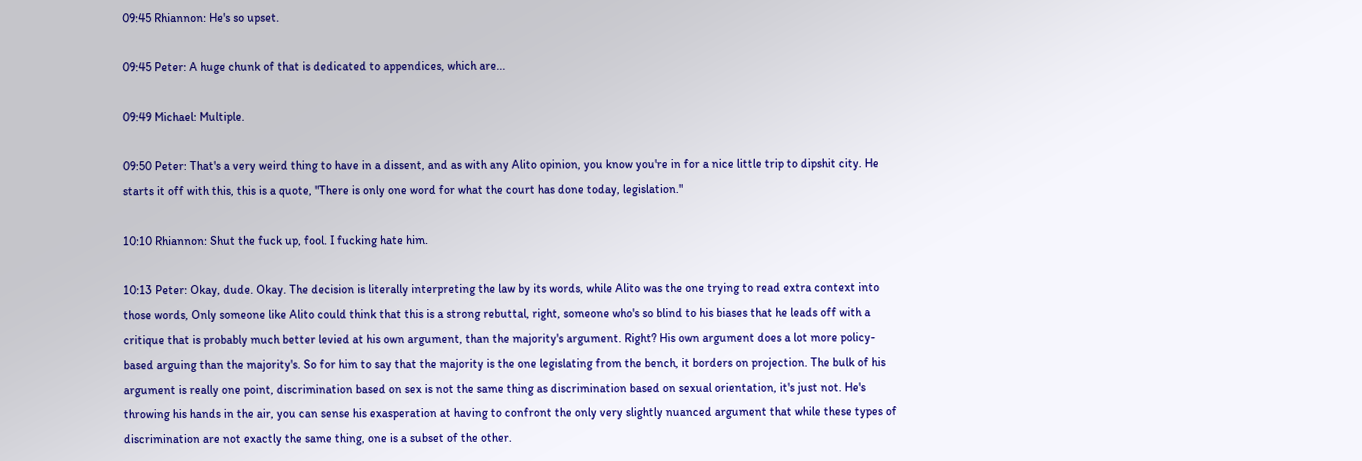09:45 Rhiannon: He's so upset.

09:45 Peter: A huge chunk of that is dedicated to appendices, which are...

09:49 Michael: Multiple.

09:50 Peter: That's a very weird thing to have in a dissent, and as with any Alito opinion, you know you're in for a nice little trip to dipshit city. He starts it off with this, this is a quote, "There is only one word for what the court has done today, legislation."

10:10 Rhiannon: Shut the fuck up, fool. I fucking hate him.

10:13 Peter: Okay, dude. Okay. The decision is literally interpreting the law by its words, while Alito was the one trying to read extra context into those words, Only someone like Alito could think that this is a strong rebuttal, right, someone who's so blind to his biases that he leads off with a critique that is probably much better levied at his own argument, than the majority's argument. Right? His own argument does a lot more policy-based arguing than the majority's. So for him to say that the majority is the one legislating from the bench, it borders on projection. The bulk of his argument is really one point, discrimination based on sex is not the same thing as discrimination based on sexual orientation, it's just not. He's throwing his hands in the air, you can sense his exasperation at having to confront the only very slightly nuanced argument that while these types of discrimination are not exactly the same thing, one is a subset of the other.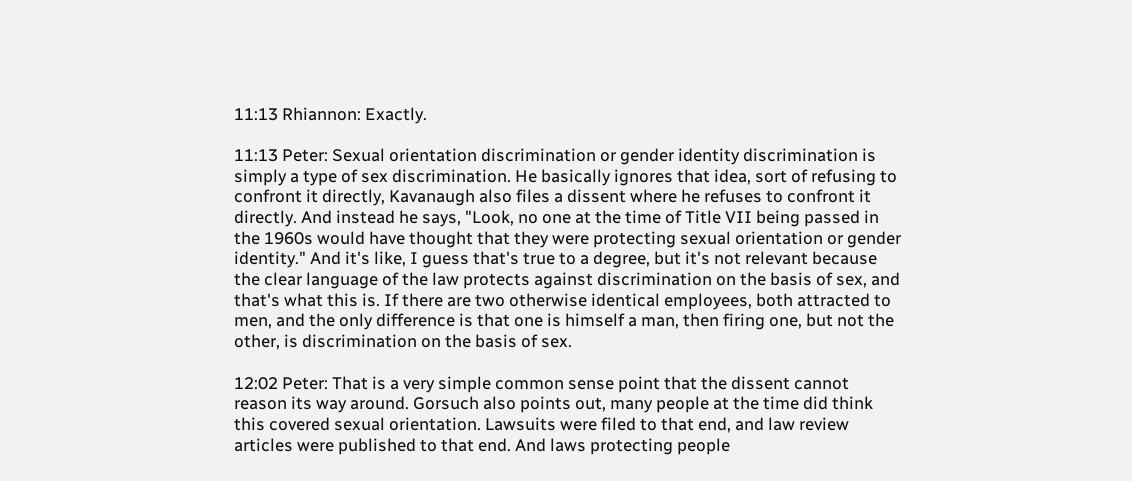11:13 Rhiannon: Exactly.

11:13 Peter: Sexual orientation discrimination or gender identity discrimination is simply a type of sex discrimination. He basically ignores that idea, sort of refusing to confront it directly, Kavanaugh also files a dissent where he refuses to confront it directly. And instead he says, "Look, no one at the time of Title VII being passed in the 1960s would have thought that they were protecting sexual orientation or gender identity." And it's like, I guess that's true to a degree, but it's not relevant because the clear language of the law protects against discrimination on the basis of sex, and that's what this is. If there are two otherwise identical employees, both attracted to men, and the only difference is that one is himself a man, then firing one, but not the other, is discrimination on the basis of sex.

12:02 Peter: That is a very simple common sense point that the dissent cannot reason its way around. Gorsuch also points out, many people at the time did think this covered sexual orientation. Lawsuits were filed to that end, and law review articles were published to that end. And laws protecting people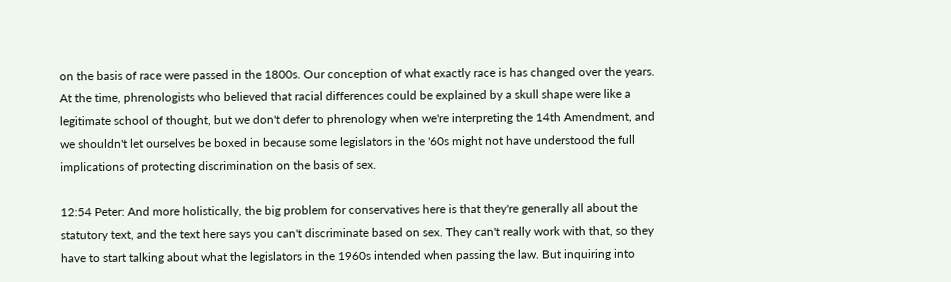on the basis of race were passed in the 1800s. Our conception of what exactly race is has changed over the years. At the time, phrenologists who believed that racial differences could be explained by a skull shape were like a legitimate school of thought, but we don't defer to phrenology when we're interpreting the 14th Amendment, and we shouldn't let ourselves be boxed in because some legislators in the '60s might not have understood the full implications of protecting discrimination on the basis of sex.

12:54 Peter: And more holistically, the big problem for conservatives here is that they're generally all about the statutory text, and the text here says you can't discriminate based on sex. They can't really work with that, so they have to start talking about what the legislators in the 1960s intended when passing the law. But inquiring into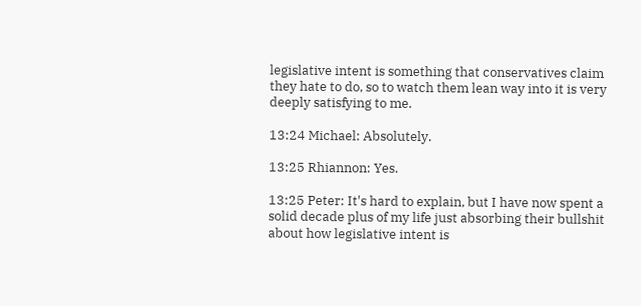legislative intent is something that conservatives claim they hate to do, so to watch them lean way into it is very deeply satisfying to me.

13:24 Michael: Absolutely.

13:25 Rhiannon: Yes.

13:25 Peter: It's hard to explain, but I have now spent a solid decade plus of my life just absorbing their bullshit about how legislative intent is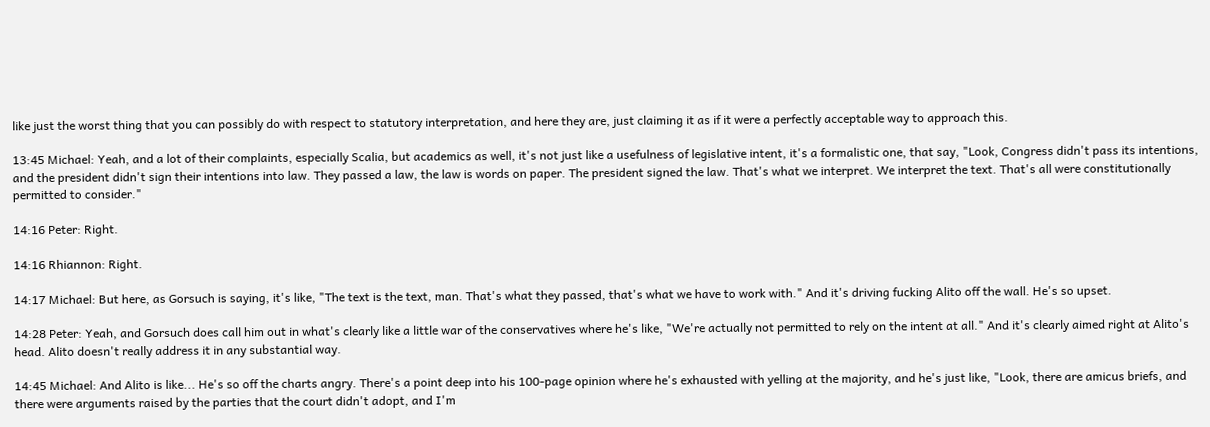like just the worst thing that you can possibly do with respect to statutory interpretation, and here they are, just claiming it as if it were a perfectly acceptable way to approach this.

13:45 Michael: Yeah, and a lot of their complaints, especially Scalia, but academics as well, it's not just like a usefulness of legislative intent, it's a formalistic one, that say, "Look, Congress didn't pass its intentions, and the president didn't sign their intentions into law. They passed a law, the law is words on paper. The president signed the law. That's what we interpret. We interpret the text. That's all were constitutionally permitted to consider."

14:16 Peter: Right.

14:16 Rhiannon: Right.

14:17 Michael: But here, as Gorsuch is saying, it's like, "The text is the text, man. That's what they passed, that's what we have to work with." And it's driving fucking Alito off the wall. He's so upset.

14:28 Peter: Yeah, and Gorsuch does call him out in what's clearly like a little war of the conservatives where he's like, "We're actually not permitted to rely on the intent at all." And it's clearly aimed right at Alito's head. Alito doesn't really address it in any substantial way.

14:45 Michael: And Alito is like... He's so off the charts angry. There's a point deep into his 100-page opinion where he's exhausted with yelling at the majority, and he's just like, "Look, there are amicus briefs, and there were arguments raised by the parties that the court didn't adopt, and I'm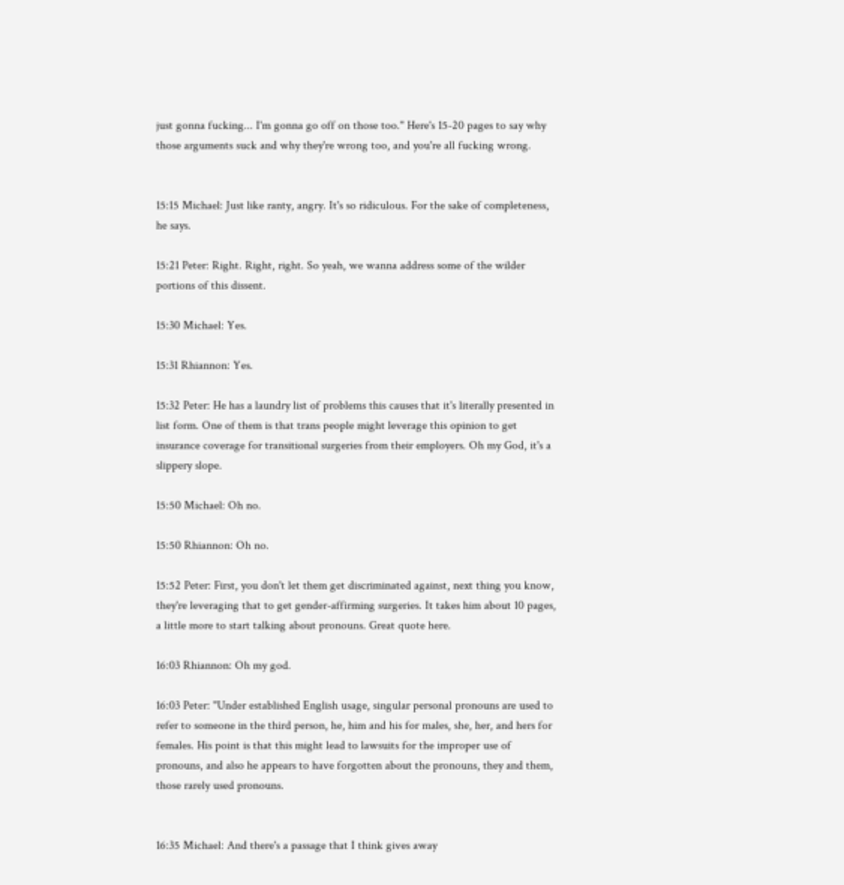just gonna fucking... I'm gonna go off on those too." Here's 15-20 pages to say why those arguments suck and why they're wrong too, and you're all fucking wrong.


15:15 Michael: Just like ranty, angry. It's so ridiculous. For the sake of completeness, he says.

15:21 Peter: Right. Right, right. So yeah, we wanna address some of the wilder portions of this dissent.

15:30 Michael: Yes.

15:31 Rhiannon: Yes.

15:32 Peter: He has a laundry list of problems this causes that it's literally presented in list form. One of them is that trans people might leverage this opinion to get insurance coverage for transitional surgeries from their employers. Oh my God, it's a slippery slope.

15:50 Michael: Oh no.

15:50 Rhiannon: Oh no.

15:52 Peter: First, you don't let them get discriminated against, next thing you know, they're leveraging that to get gender-affirming surgeries. It takes him about 10 pages, a little more to start talking about pronouns. Great quote here.

16:03 Rhiannon: Oh my god.

16:03 Peter: "Under established English usage, singular personal pronouns are used to refer to someone in the third person, he, him and his for males, she, her, and hers for females. His point is that this might lead to lawsuits for the improper use of pronouns, and also he appears to have forgotten about the pronouns, they and them, those rarely used pronouns.


16:35 Michael: And there's a passage that I think gives away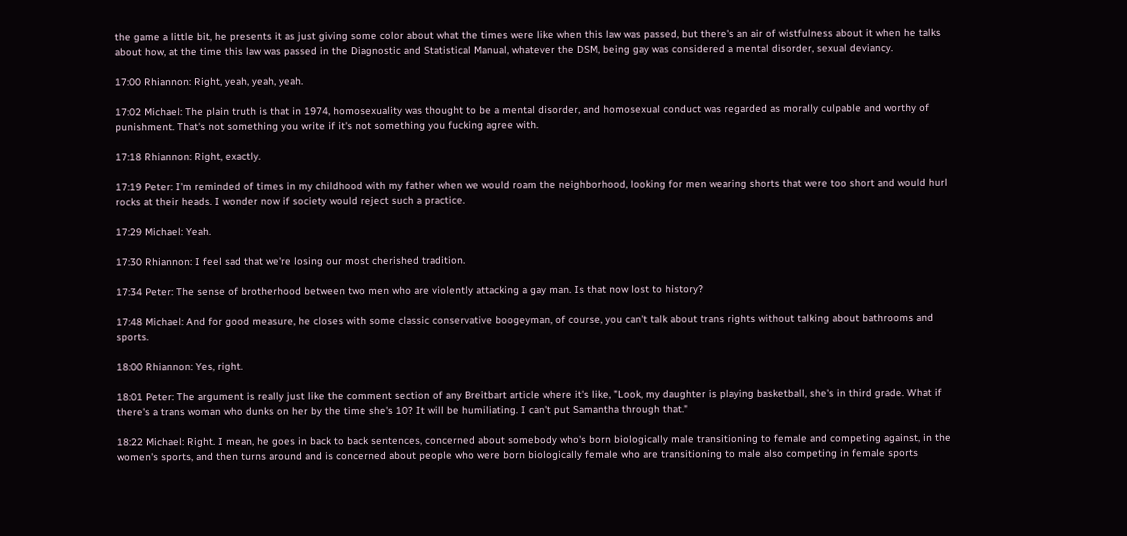the game a little bit, he presents it as just giving some color about what the times were like when this law was passed, but there's an air of wistfulness about it when he talks about how, at the time this law was passed in the Diagnostic and Statistical Manual, whatever the DSM, being gay was considered a mental disorder, sexual deviancy.

17:00 Rhiannon: Right, yeah, yeah, yeah.

17:02 Michael: The plain truth is that in 1974, homosexuality was thought to be a mental disorder, and homosexual conduct was regarded as morally culpable and worthy of punishment. That's not something you write if it's not something you fucking agree with.

17:18 Rhiannon: Right, exactly.

17:19 Peter: I'm reminded of times in my childhood with my father when we would roam the neighborhood, looking for men wearing shorts that were too short and would hurl rocks at their heads. I wonder now if society would reject such a practice.

17:29 Michael: Yeah.

17:30 Rhiannon: I feel sad that we're losing our most cherished tradition.

17:34 Peter: The sense of brotherhood between two men who are violently attacking a gay man. Is that now lost to history?

17:48 Michael: And for good measure, he closes with some classic conservative boogeyman, of course, you can't talk about trans rights without talking about bathrooms and sports.

18:00 Rhiannon: Yes, right.

18:01 Peter: The argument is really just like the comment section of any Breitbart article where it's like, "Look, my daughter is playing basketball, she's in third grade. What if there's a trans woman who dunks on her by the time she's 10? It will be humiliating. I can't put Samantha through that."

18:22 Michael: Right. I mean, he goes in back to back sentences, concerned about somebody who's born biologically male transitioning to female and competing against, in the women's sports, and then turns around and is concerned about people who were born biologically female who are transitioning to male also competing in female sports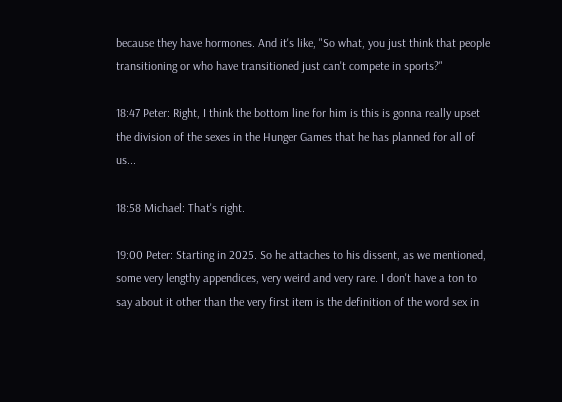because they have hormones. And it's like, "So what, you just think that people transitioning or who have transitioned just can't compete in sports?"

18:47 Peter: Right, I think the bottom line for him is this is gonna really upset the division of the sexes in the Hunger Games that he has planned for all of us...

18:58 Michael: That's right.

19:00 Peter: Starting in 2025. So he attaches to his dissent, as we mentioned, some very lengthy appendices, very weird and very rare. I don't have a ton to say about it other than the very first item is the definition of the word sex in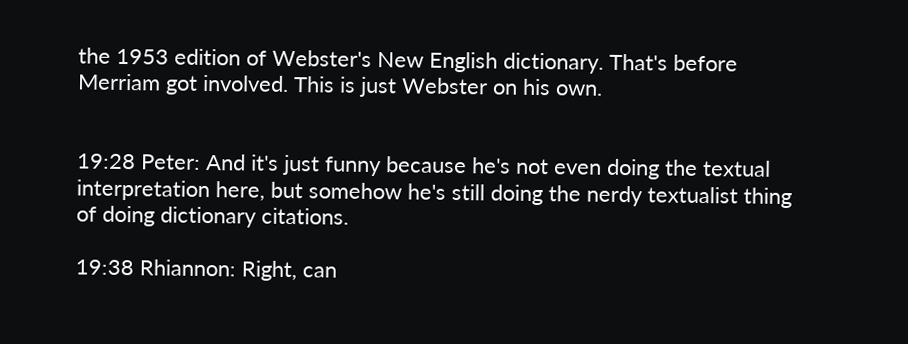the 1953 edition of Webster's New English dictionary. That's before Merriam got involved. This is just Webster on his own.


19:28 Peter: And it's just funny because he's not even doing the textual interpretation here, but somehow he's still doing the nerdy textualist thing of doing dictionary citations.

19:38 Rhiannon: Right, can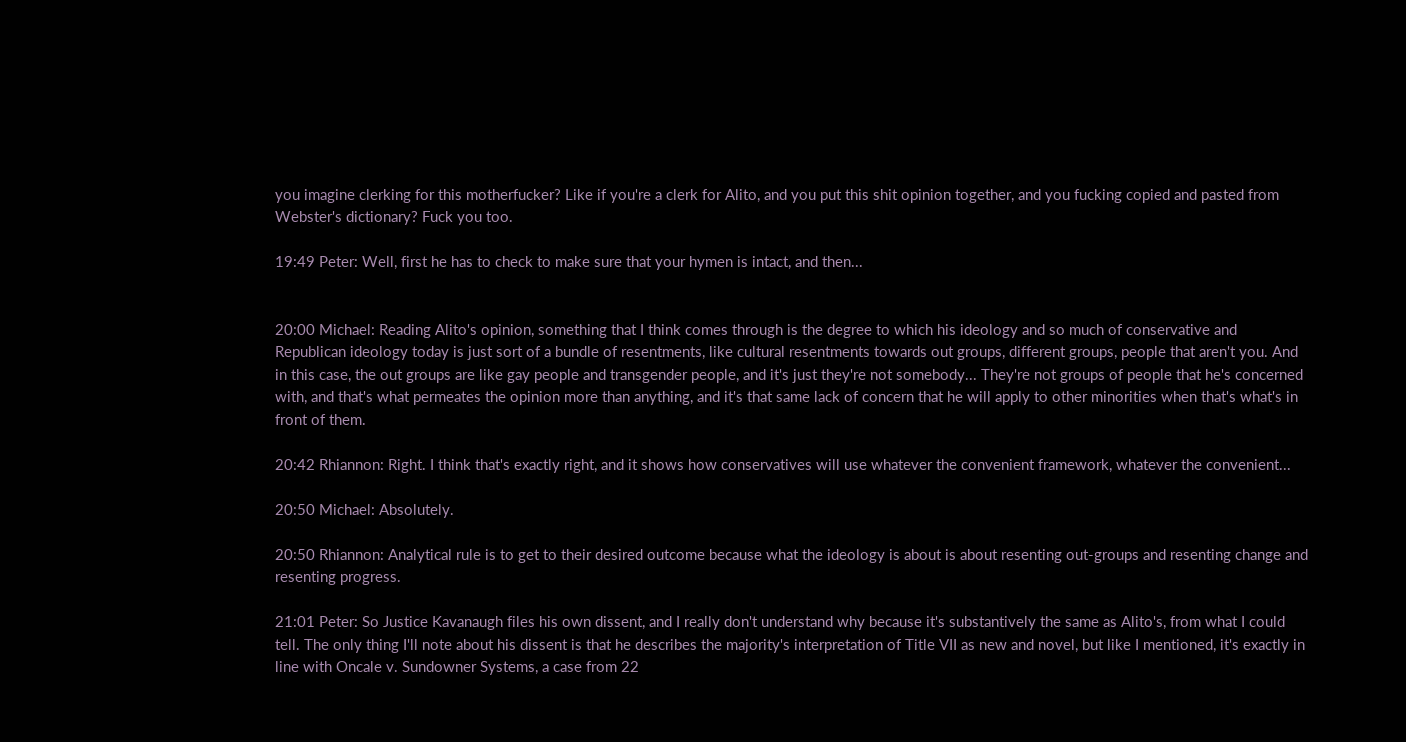you imagine clerking for this motherfucker? Like if you're a clerk for Alito, and you put this shit opinion together, and you fucking copied and pasted from Webster's dictionary? Fuck you too.

19:49 Peter: Well, first he has to check to make sure that your hymen is intact, and then...


20:00 Michael: Reading Alito's opinion, something that I think comes through is the degree to which his ideology and so much of conservative and Republican ideology today is just sort of a bundle of resentments, like cultural resentments towards out groups, different groups, people that aren't you. And in this case, the out groups are like gay people and transgender people, and it's just they're not somebody... They're not groups of people that he's concerned with, and that's what permeates the opinion more than anything, and it's that same lack of concern that he will apply to other minorities when that's what's in front of them.

20:42 Rhiannon: Right. I think that's exactly right, and it shows how conservatives will use whatever the convenient framework, whatever the convenient...

20:50 Michael: Absolutely.

20:50 Rhiannon: Analytical rule is to get to their desired outcome because what the ideology is about is about resenting out-groups and resenting change and resenting progress.

21:01 Peter: So Justice Kavanaugh files his own dissent, and I really don't understand why because it's substantively the same as Alito's, from what I could tell. The only thing I'll note about his dissent is that he describes the majority's interpretation of Title VII as new and novel, but like I mentioned, it's exactly in line with Oncale v. Sundowner Systems, a case from 22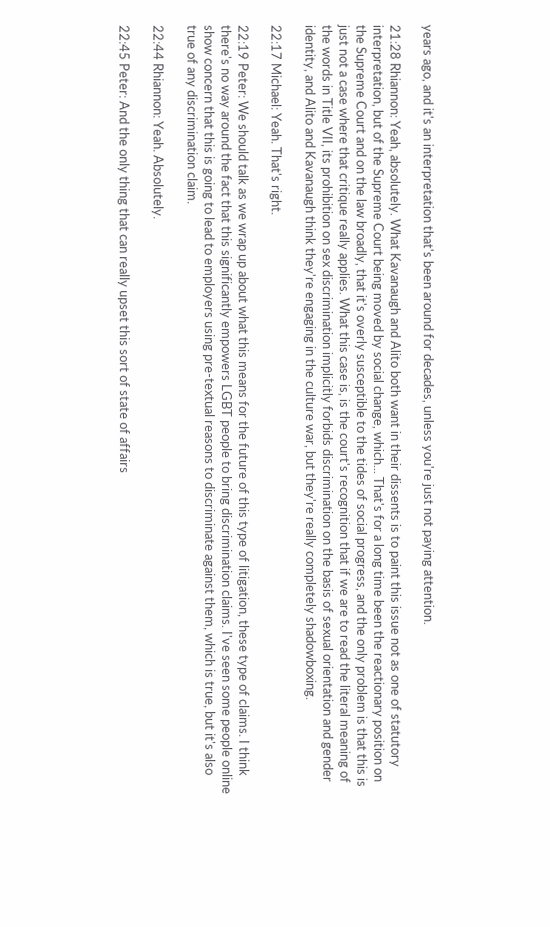years ago, and it's an interpretation that's been around for decades, unless you're just not paying attention.

21:28 Rhiannon: Yeah, absolutely. What Kavanaugh and Alito both want in their dissents is to paint this issue not as one of statutory interpretation, but of the Supreme Court being moved by social change, which... That's for a long time been the reactionary position on the Supreme Court and on the law broadly, that it's overly susceptible to the tides of social progress, and the only problem is that this is just not a case where that critique really applies. What this case is, is the court's recognition that if we are to read the literal meaning of the words in Title VII, its prohibition on sex discrimination implicitly forbids discrimination on the basis of sexual orientation and gender identity, and Alito and Kavanaugh think they're engaging in the culture war, but they're really completely shadowboxing.

22:17 Michael: Yeah. That's right.

22:19 Peter: We should talk as we wrap up about what this means for the future of this type of litigation, these type of claims. I think there's no way around the fact that this significantly empowers LGBT people to bring discrimination claims. I've seen some people online show concern that this is going to lead to employers using pre-textual reasons to discriminate against them, which is true, but it's also true of any discrimination claim.

22:44 Rhiannon: Yeah. Absolutely.

22:45 Peter: And the only thing that can really upset this sort of state of affairs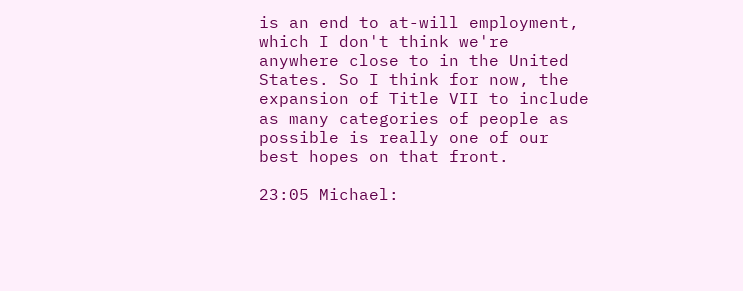is an end to at-will employment, which I don't think we're anywhere close to in the United States. So I think for now, the expansion of Title VII to include as many categories of people as possible is really one of our best hopes on that front.

23:05 Michael: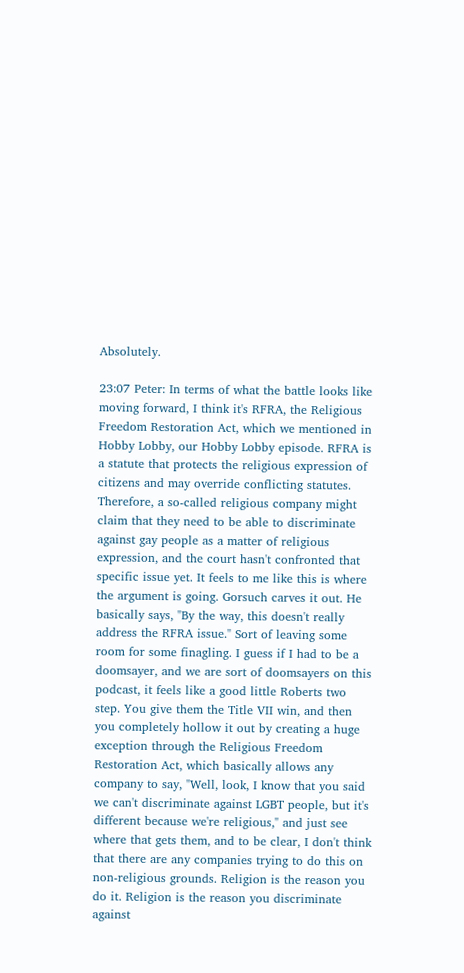Absolutely.

23:07 Peter: In terms of what the battle looks like moving forward, I think it's RFRA, the Religious Freedom Restoration Act, which we mentioned in Hobby Lobby, our Hobby Lobby episode. RFRA is a statute that protects the religious expression of citizens and may override conflicting statutes. Therefore, a so-called religious company might claim that they need to be able to discriminate against gay people as a matter of religious expression, and the court hasn't confronted that specific issue yet. It feels to me like this is where the argument is going. Gorsuch carves it out. He basically says, "By the way, this doesn't really address the RFRA issue." Sort of leaving some room for some finagling. I guess if I had to be a doomsayer, and we are sort of doomsayers on this podcast, it feels like a good little Roberts two step. You give them the Title VII win, and then you completely hollow it out by creating a huge exception through the Religious Freedom Restoration Act, which basically allows any company to say, "Well, look, I know that you said we can't discriminate against LGBT people, but it's different because we're religious," and just see where that gets them, and to be clear, I don't think that there are any companies trying to do this on non-religious grounds. Religion is the reason you do it. Religion is the reason you discriminate against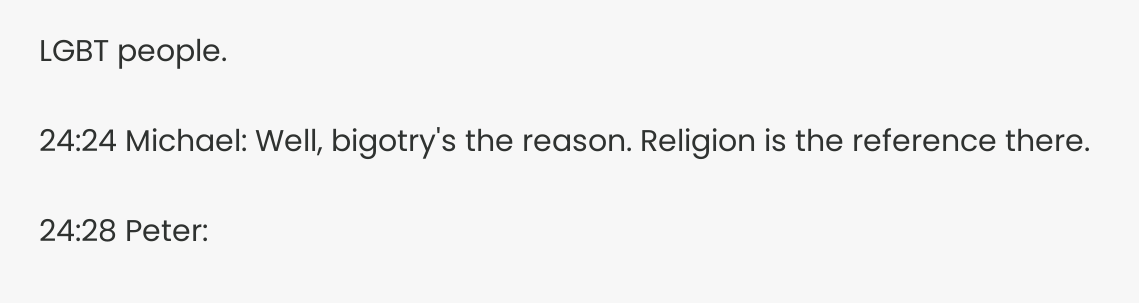LGBT people.

24:24 Michael: Well, bigotry's the reason. Religion is the reference there.

24:28 Peter: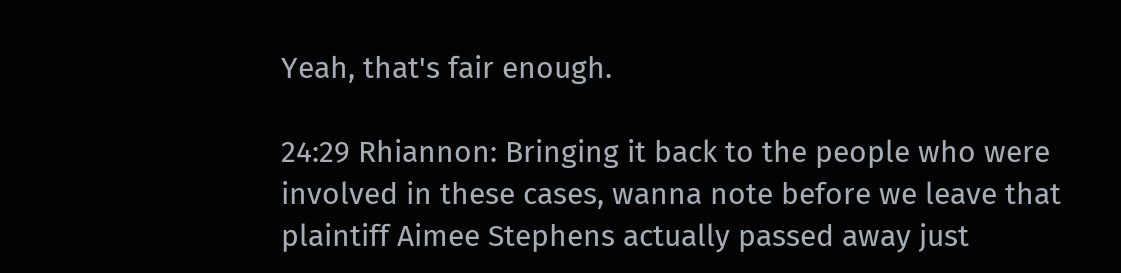Yeah, that's fair enough.

24:29 Rhiannon: Bringing it back to the people who were involved in these cases, wanna note before we leave that plaintiff Aimee Stephens actually passed away just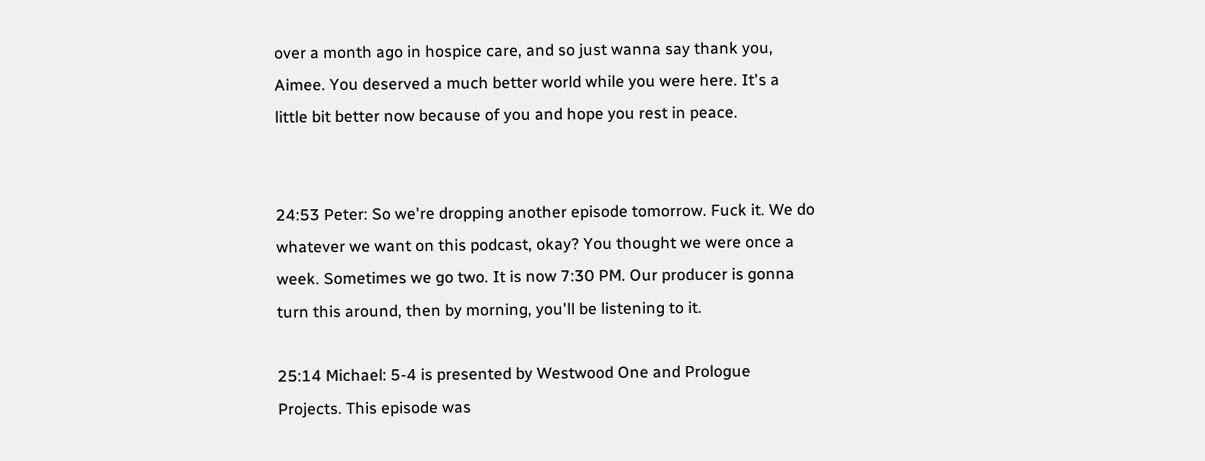over a month ago in hospice care, and so just wanna say thank you, Aimee. You deserved a much better world while you were here. It's a little bit better now because of you and hope you rest in peace.


24:53 Peter: So we're dropping another episode tomorrow. Fuck it. We do whatever we want on this podcast, okay? You thought we were once a week. Sometimes we go two. It is now 7:30 PM. Our producer is gonna turn this around, then by morning, you'll be listening to it.

25:14 Michael: 5-4 is presented by Westwood One and Prologue Projects. This episode was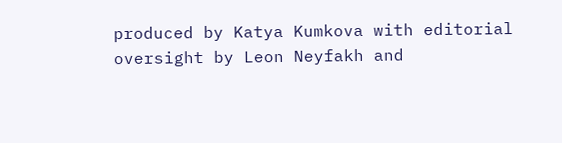produced by Katya Kumkova with editorial oversight by Leon Neyfakh and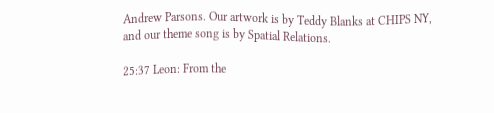Andrew Parsons. Our artwork is by Teddy Blanks at CHIPS NY, and our theme song is by Spatial Relations.

25:37 Leon: From the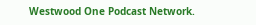Westwood One Podcast Network.